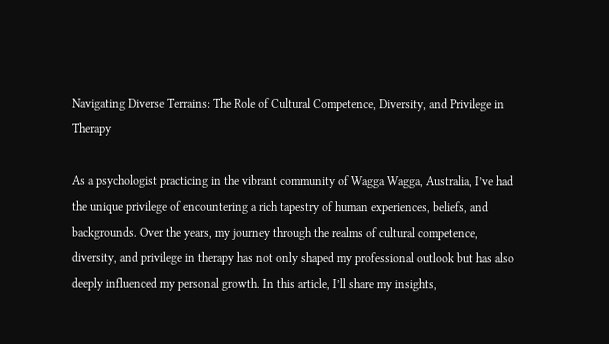Navigating Diverse Terrains: The Role of Cultural Competence, Diversity, and Privilege in Therapy

As a psychologist practicing in the vibrant community of Wagga Wagga, Australia, I’ve had the unique privilege of encountering a rich tapestry of human experiences, beliefs, and backgrounds. Over the years, my journey through the realms of cultural competence, diversity, and privilege in therapy has not only shaped my professional outlook but has also deeply influenced my personal growth. In this article, I’ll share my insights,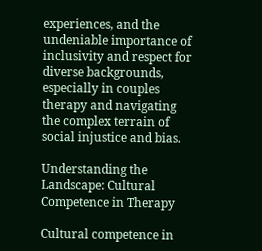experiences, and the undeniable importance of inclusivity and respect for diverse backgrounds, especially in couples therapy and navigating the complex terrain of social injustice and bias.

Understanding the Landscape: Cultural Competence in Therapy

Cultural competence in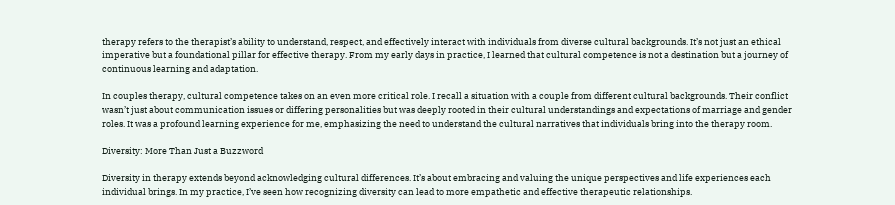therapy refers to the therapist’s ability to understand, respect, and effectively interact with individuals from diverse cultural backgrounds. It’s not just an ethical imperative but a foundational pillar for effective therapy. From my early days in practice, I learned that cultural competence is not a destination but a journey of continuous learning and adaptation.

In couples therapy, cultural competence takes on an even more critical role. I recall a situation with a couple from different cultural backgrounds. Their conflict wasn’t just about communication issues or differing personalities but was deeply rooted in their cultural understandings and expectations of marriage and gender roles. It was a profound learning experience for me, emphasizing the need to understand the cultural narratives that individuals bring into the therapy room.

Diversity: More Than Just a Buzzword

Diversity in therapy extends beyond acknowledging cultural differences. It’s about embracing and valuing the unique perspectives and life experiences each individual brings. In my practice, I’ve seen how recognizing diversity can lead to more empathetic and effective therapeutic relationships.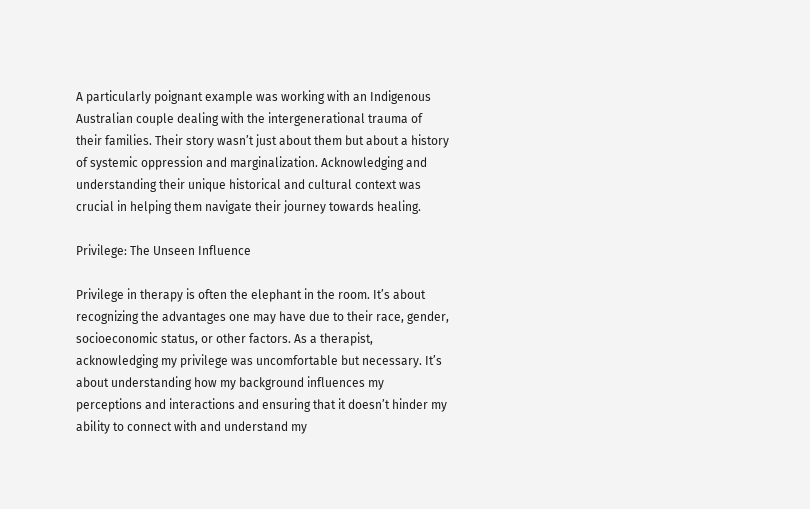A particularly poignant example was working with an Indigenous Australian couple dealing with the intergenerational trauma of their families. Their story wasn’t just about them but about a history of systemic oppression and marginalization. Acknowledging and understanding their unique historical and cultural context was crucial in helping them navigate their journey towards healing.

Privilege: The Unseen Influence

Privilege in therapy is often the elephant in the room. It’s about recognizing the advantages one may have due to their race, gender, socioeconomic status, or other factors. As a therapist, acknowledging my privilege was uncomfortable but necessary. It’s about understanding how my background influences my perceptions and interactions and ensuring that it doesn’t hinder my ability to connect with and understand my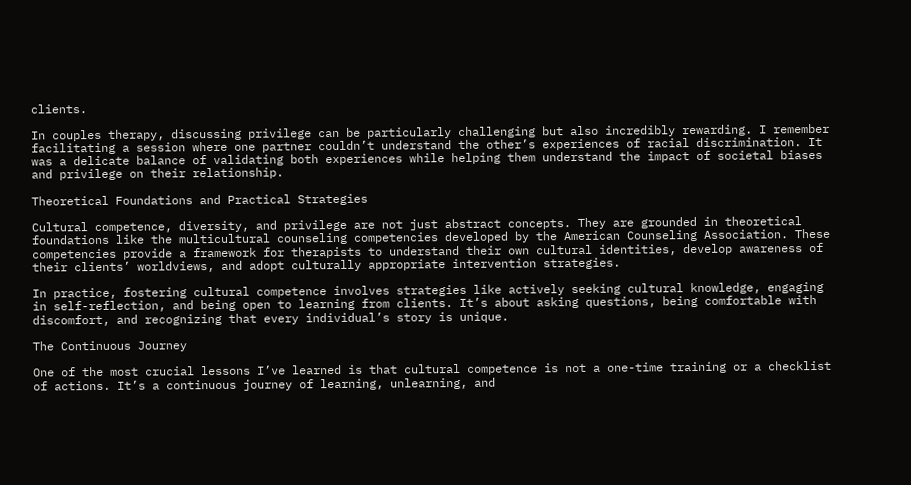clients.

In couples therapy, discussing privilege can be particularly challenging but also incredibly rewarding. I remember facilitating a session where one partner couldn’t understand the other’s experiences of racial discrimination. It was a delicate balance of validating both experiences while helping them understand the impact of societal biases and privilege on their relationship.

Theoretical Foundations and Practical Strategies

Cultural competence, diversity, and privilege are not just abstract concepts. They are grounded in theoretical foundations like the multicultural counseling competencies developed by the American Counseling Association. These competencies provide a framework for therapists to understand their own cultural identities, develop awareness of their clients’ worldviews, and adopt culturally appropriate intervention strategies.

In practice, fostering cultural competence involves strategies like actively seeking cultural knowledge, engaging in self-reflection, and being open to learning from clients. It’s about asking questions, being comfortable with discomfort, and recognizing that every individual’s story is unique.

The Continuous Journey

One of the most crucial lessons I’ve learned is that cultural competence is not a one-time training or a checklist of actions. It’s a continuous journey of learning, unlearning, and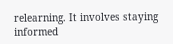relearning. It involves staying informed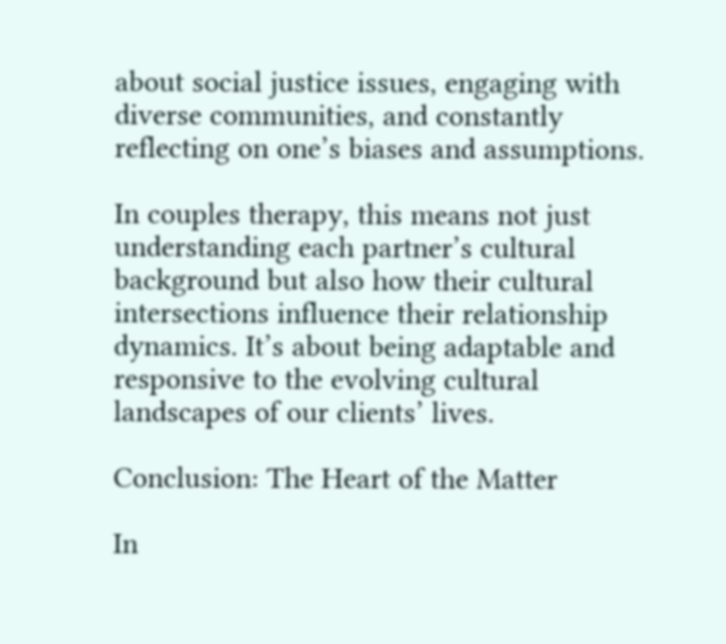about social justice issues, engaging with diverse communities, and constantly reflecting on one’s biases and assumptions.

In couples therapy, this means not just understanding each partner’s cultural background but also how their cultural intersections influence their relationship dynamics. It’s about being adaptable and responsive to the evolving cultural landscapes of our clients’ lives.

Conclusion: The Heart of the Matter

In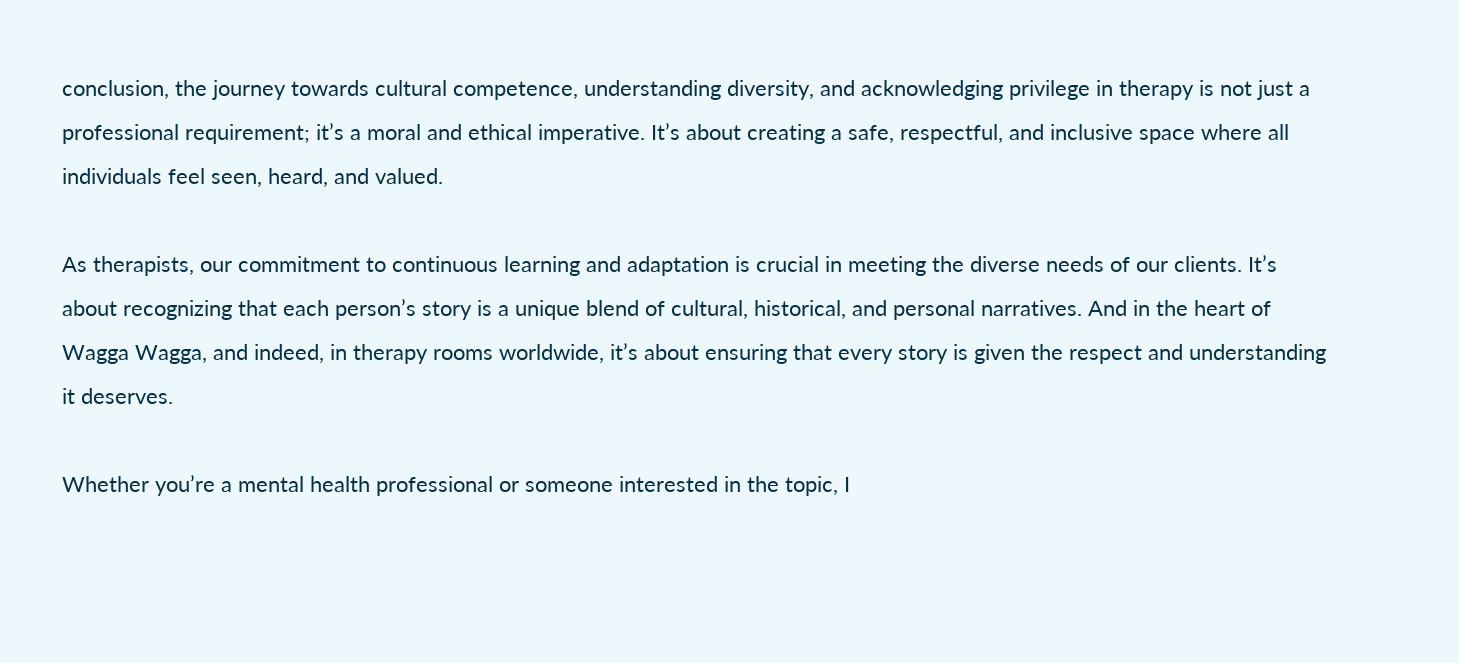conclusion, the journey towards cultural competence, understanding diversity, and acknowledging privilege in therapy is not just a professional requirement; it’s a moral and ethical imperative. It’s about creating a safe, respectful, and inclusive space where all individuals feel seen, heard, and valued.

As therapists, our commitment to continuous learning and adaptation is crucial in meeting the diverse needs of our clients. It’s about recognizing that each person’s story is a unique blend of cultural, historical, and personal narratives. And in the heart of Wagga Wagga, and indeed, in therapy rooms worldwide, it’s about ensuring that every story is given the respect and understanding it deserves.

Whether you’re a mental health professional or someone interested in the topic, I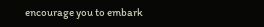encourage you to embark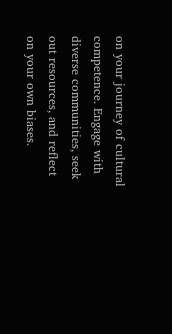on your journey of cultural competence. Engage with diverse communities, seek out resources, and reflect on your own biases.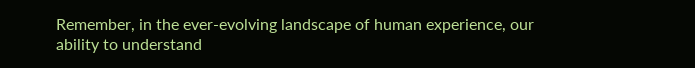Remember, in the ever-evolving landscape of human experience, our ability to understand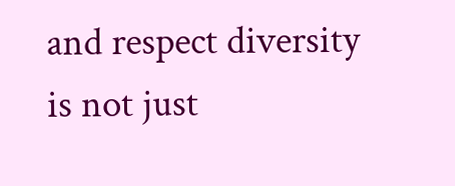and respect diversity is not just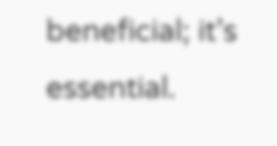beneficial; it’s essential.